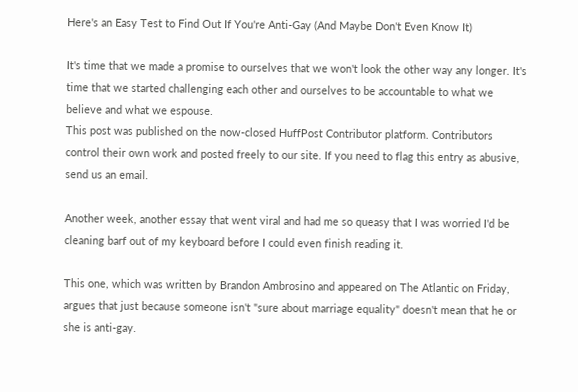Here's an Easy Test to Find Out If You're Anti-Gay (And Maybe Don't Even Know It)

It's time that we made a promise to ourselves that we won't look the other way any longer. It's time that we started challenging each other and ourselves to be accountable to what we believe and what we espouse.
This post was published on the now-closed HuffPost Contributor platform. Contributors control their own work and posted freely to our site. If you need to flag this entry as abusive, send us an email.

Another week, another essay that went viral and had me so queasy that I was worried I'd be cleaning barf out of my keyboard before I could even finish reading it.

This one, which was written by Brandon Ambrosino and appeared on The Atlantic on Friday, argues that just because someone isn't "sure about marriage equality" doesn't mean that he or she is anti-gay.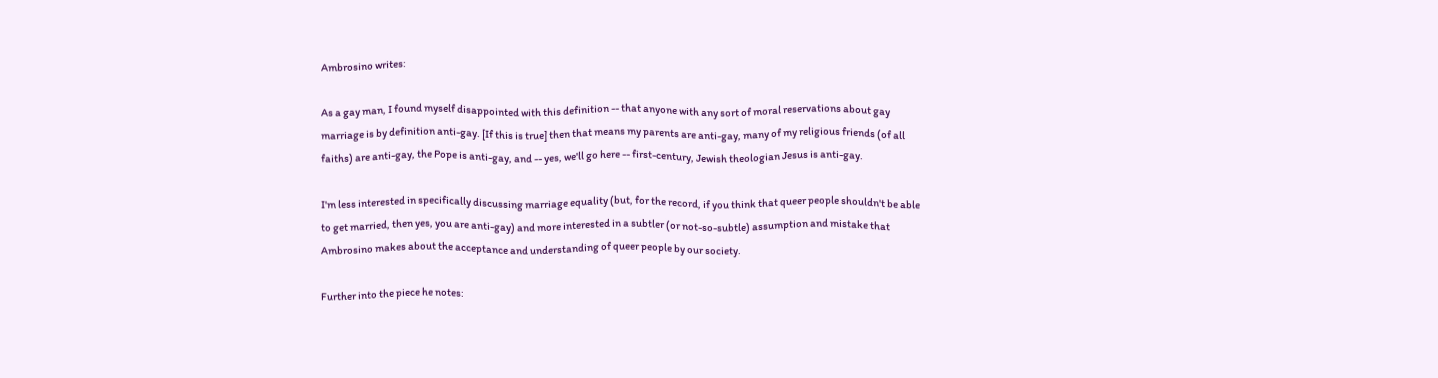Ambrosino writes:

As a gay man, I found myself disappointed with this definition -- that anyone with any sort of moral reservations about gay marriage is by definition anti-gay. [If this is true] then that means my parents are anti-gay, many of my religious friends (of all faiths) are anti-gay, the Pope is anti-gay, and -- yes, we'll go here -- first-century, Jewish theologian Jesus is anti-gay.

I'm less interested in specifically discussing marriage equality (but, for the record, if you think that queer people shouldn't be able to get married, then yes, you are anti-gay) and more interested in a subtler (or not-so-subtle) assumption and mistake that Ambrosino makes about the acceptance and understanding of queer people by our society.

Further into the piece he notes: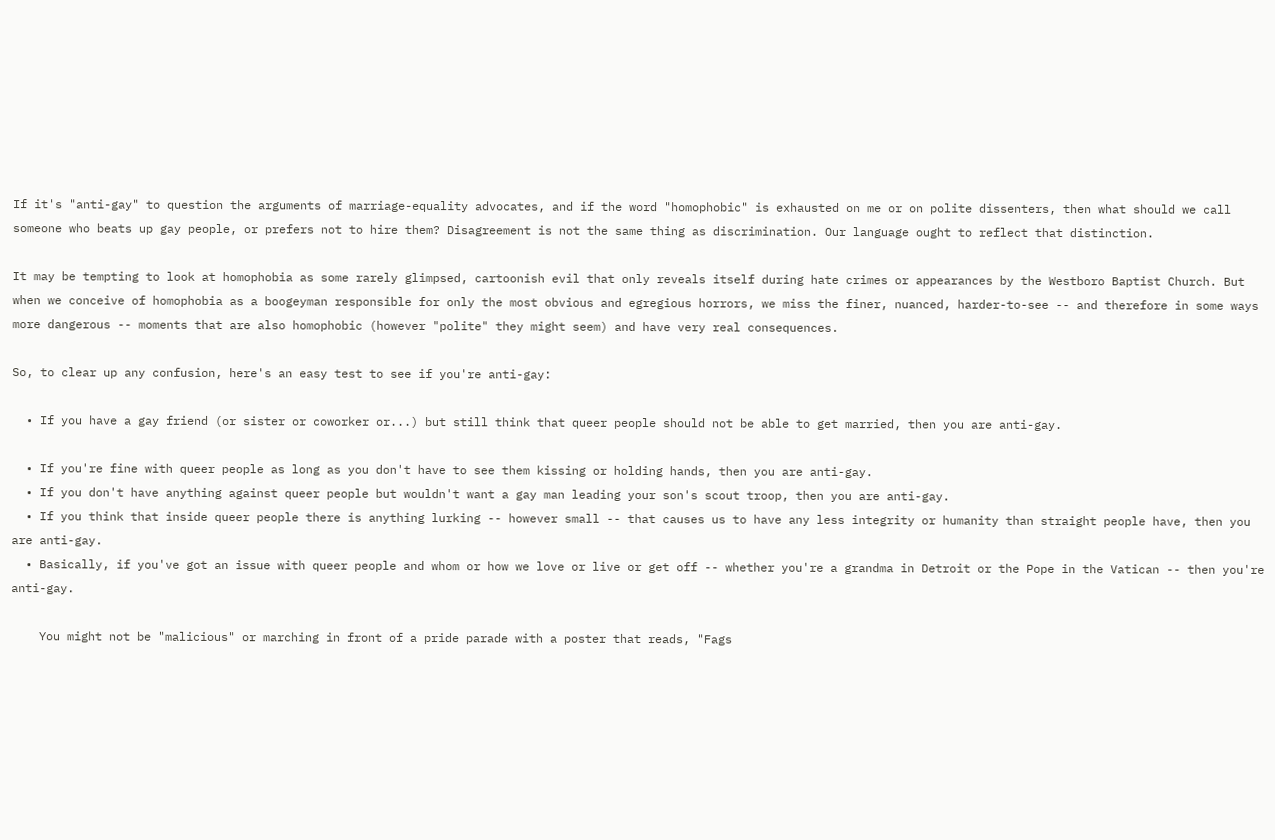If it's "anti-gay" to question the arguments of marriage-equality advocates, and if the word "homophobic" is exhausted on me or on polite dissenters, then what should we call someone who beats up gay people, or prefers not to hire them? Disagreement is not the same thing as discrimination. Our language ought to reflect that distinction.

It may be tempting to look at homophobia as some rarely glimpsed, cartoonish evil that only reveals itself during hate crimes or appearances by the Westboro Baptist Church. But when we conceive of homophobia as a boogeyman responsible for only the most obvious and egregious horrors, we miss the finer, nuanced, harder-to-see -- and therefore in some ways more dangerous -- moments that are also homophobic (however "polite" they might seem) and have very real consequences.

So, to clear up any confusion, here's an easy test to see if you're anti-gay:

  • If you have a gay friend (or sister or coworker or...) but still think that queer people should not be able to get married, then you are anti-gay.

  • If you're fine with queer people as long as you don't have to see them kissing or holding hands, then you are anti-gay.
  • If you don't have anything against queer people but wouldn't want a gay man leading your son's scout troop, then you are anti-gay.
  • If you think that inside queer people there is anything lurking -- however small -- that causes us to have any less integrity or humanity than straight people have, then you are anti-gay.
  • Basically, if you've got an issue with queer people and whom or how we love or live or get off -- whether you're a grandma in Detroit or the Pope in the Vatican -- then you're anti-gay.

    You might not be "malicious" or marching in front of a pride parade with a poster that reads, "Fags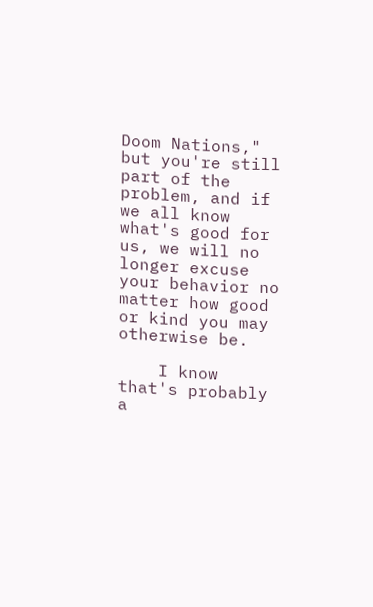Doom Nations," but you're still part of the problem, and if we all know what's good for us, we will no longer excuse your behavior no matter how good or kind you may otherwise be.

    I know that's probably a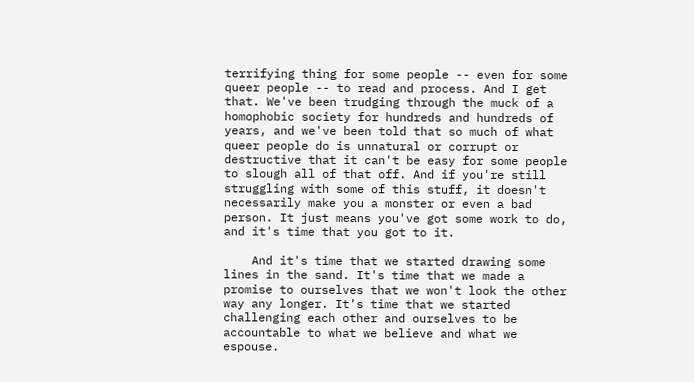terrifying thing for some people -- even for some queer people -- to read and process. And I get that. We've been trudging through the muck of a homophobic society for hundreds and hundreds of years, and we've been told that so much of what queer people do is unnatural or corrupt or destructive that it can't be easy for some people to slough all of that off. And if you're still struggling with some of this stuff, it doesn't necessarily make you a monster or even a bad person. It just means you've got some work to do, and it's time that you got to it.

    And it's time that we started drawing some lines in the sand. It's time that we made a promise to ourselves that we won't look the other way any longer. It's time that we started challenging each other and ourselves to be accountable to what we believe and what we espouse.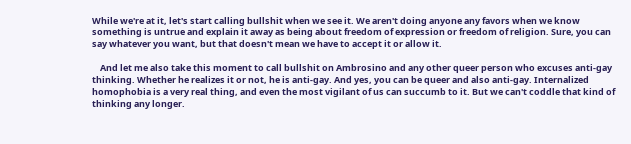While we're at it, let's start calling bullshit when we see it. We aren't doing anyone any favors when we know something is untrue and explain it away as being about freedom of expression or freedom of religion. Sure, you can say whatever you want, but that doesn't mean we have to accept it or allow it.

    And let me also take this moment to call bullshit on Ambrosino and any other queer person who excuses anti-gay thinking. Whether he realizes it or not, he is anti-gay. And yes, you can be queer and also anti-gay. Internalized homophobia is a very real thing, and even the most vigilant of us can succumb to it. But we can't coddle that kind of thinking any longer.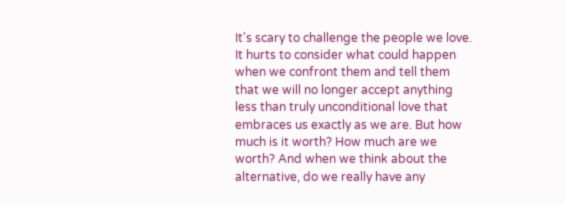It's scary to challenge the people we love. It hurts to consider what could happen when we confront them and tell them that we will no longer accept anything less than truly unconditional love that embraces us exactly as we are. But how much is it worth? How much are we worth? And when we think about the alternative, do we really have any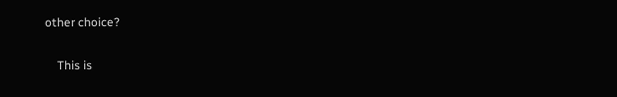other choice?

    This is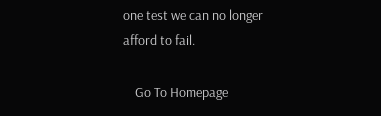one test we can no longer afford to fail.

    Go To Homepage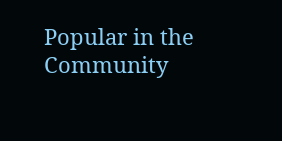Popular in the Community